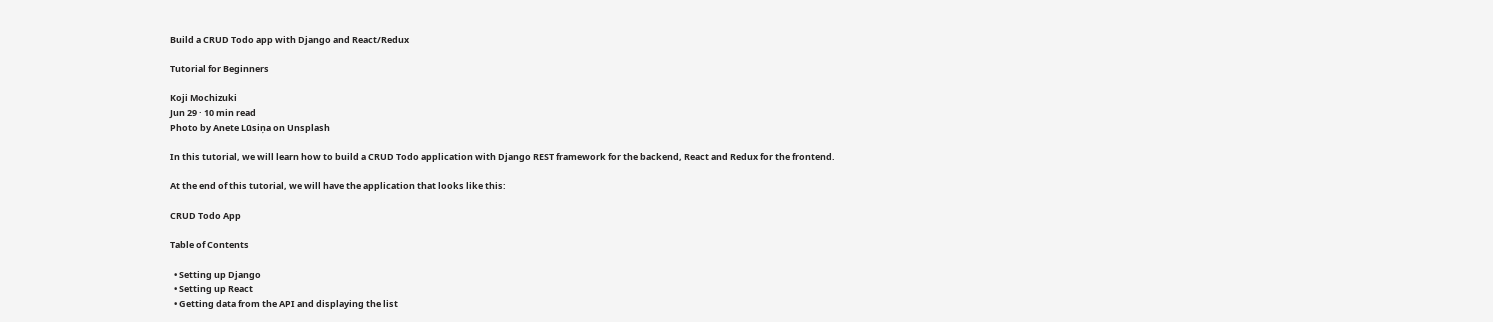Build a CRUD Todo app with Django and React/Redux

Tutorial for Beginners

Koji Mochizuki
Jun 29 · 10 min read
Photo by Anete Lūsiņa on Unsplash

In this tutorial, we will learn how to build a CRUD Todo application with Django REST framework for the backend, React and Redux for the frontend.

At the end of this tutorial, we will have the application that looks like this:

CRUD Todo App

Table of Contents

  • Setting up Django
  • Setting up React
  • Getting data from the API and displaying the list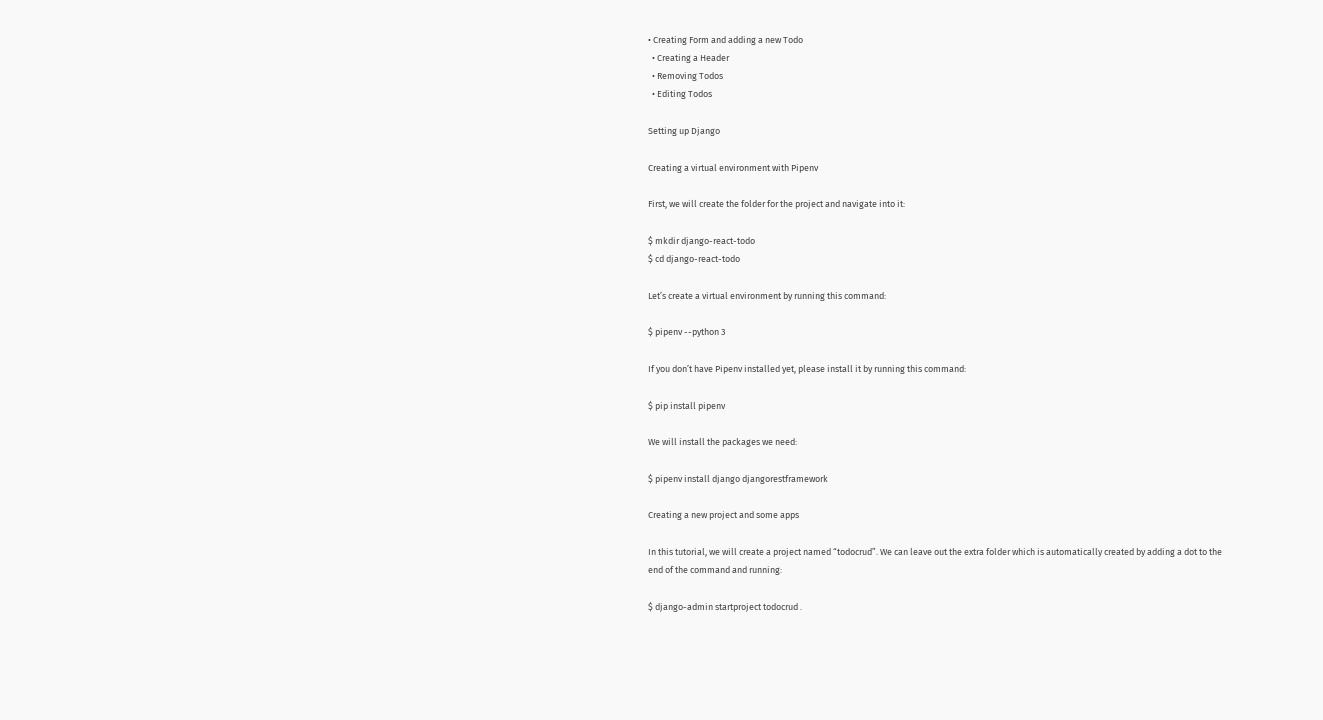• Creating Form and adding a new Todo
  • Creating a Header
  • Removing Todos
  • Editing Todos

Setting up Django

Creating a virtual environment with Pipenv

First, we will create the folder for the project and navigate into it:

$ mkdir django-react-todo
$ cd django-react-todo

Let’s create a virtual environment by running this command:

$ pipenv --python 3

If you don’t have Pipenv installed yet, please install it by running this command:

$ pip install pipenv

We will install the packages we need:

$ pipenv install django djangorestframework

Creating a new project and some apps

In this tutorial, we will create a project named “todocrud”. We can leave out the extra folder which is automatically created by adding a dot to the end of the command and running:

$ django-admin startproject todocrud .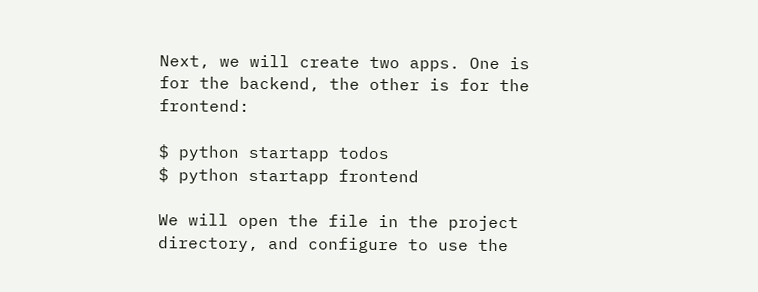Next, we will create two apps. One is for the backend, the other is for the frontend:

$ python startapp todos
$ python startapp frontend

We will open the file in the project directory, and configure to use the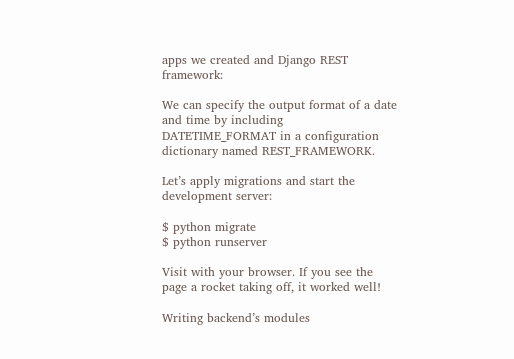apps we created and Django REST framework:

We can specify the output format of a date and time by including DATETIME_FORMAT in a configuration dictionary named REST_FRAMEWORK.

Let’s apply migrations and start the development server:

$ python migrate
$ python runserver

Visit with your browser. If you see the page a rocket taking off, it worked well!

Writing backend’s modules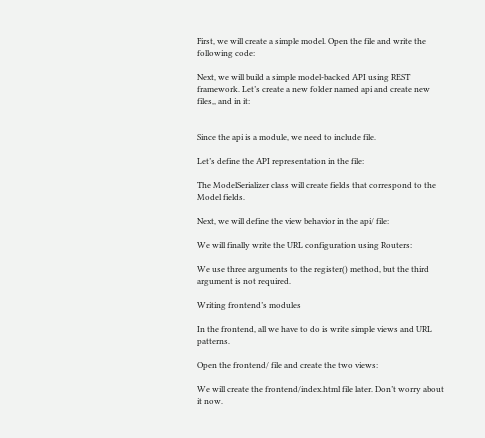First, we will create a simple model. Open the file and write the following code:

Next, we will build a simple model-backed API using REST framework. Let’s create a new folder named api and create new files,, and in it:


Since the api is a module, we need to include file.

Let’s define the API representation in the file:

The ModelSerializer class will create fields that correspond to the Model fields.

Next, we will define the view behavior in the api/ file:

We will finally write the URL configuration using Routers:

We use three arguments to the register() method, but the third argument is not required.

Writing frontend’s modules

In the frontend, all we have to do is write simple views and URL patterns.

Open the frontend/ file and create the two views:

We will create the frontend/index.html file later. Don’t worry about it now.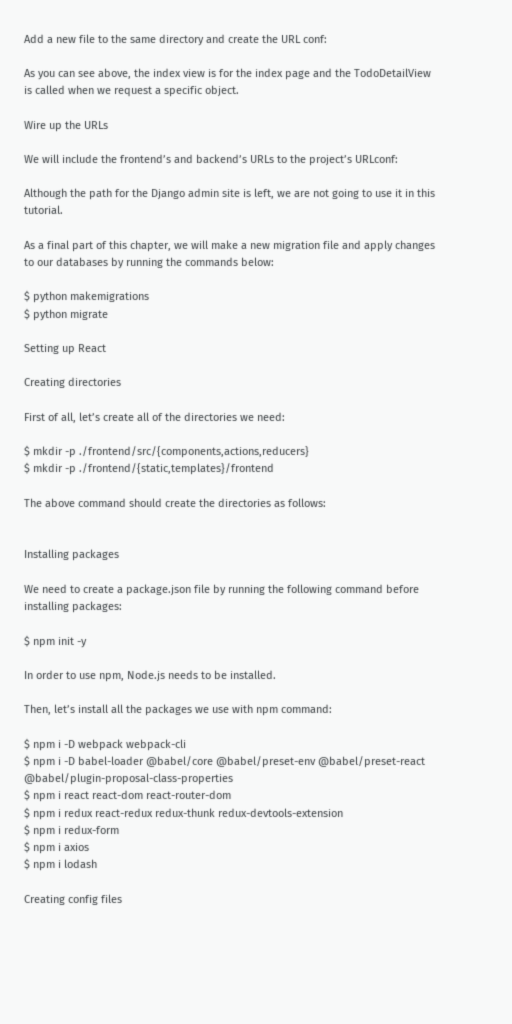Add a new file to the same directory and create the URL conf:

As you can see above, the index view is for the index page and the TodoDetailView is called when we request a specific object.

Wire up the URLs

We will include the frontend’s and backend’s URLs to the project’s URLconf:

Although the path for the Django admin site is left, we are not going to use it in this tutorial.

As a final part of this chapter, we will make a new migration file and apply changes to our databases by running the commands below:

$ python makemigrations
$ python migrate

Setting up React

Creating directories

First of all, let’s create all of the directories we need:

$ mkdir -p ./frontend/src/{components,actions,reducers}
$ mkdir -p ./frontend/{static,templates}/frontend

The above command should create the directories as follows:


Installing packages

We need to create a package.json file by running the following command before installing packages:

$ npm init -y

In order to use npm, Node.js needs to be installed.

Then, let’s install all the packages we use with npm command:

$ npm i -D webpack webpack-cli
$ npm i -D babel-loader @babel/core @babel/preset-env @babel/preset-react @babel/plugin-proposal-class-properties
$ npm i react react-dom react-router-dom
$ npm i redux react-redux redux-thunk redux-devtools-extension
$ npm i redux-form
$ npm i axios
$ npm i lodash

Creating config files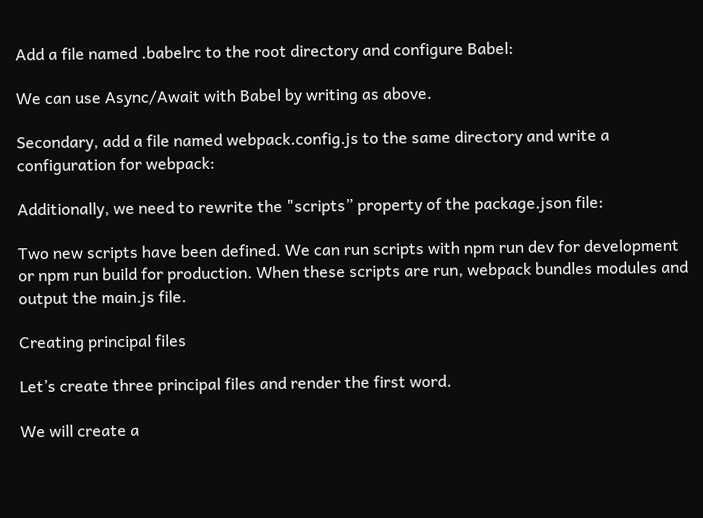Add a file named .babelrc to the root directory and configure Babel:

We can use Async/Await with Babel by writing as above.

Secondary, add a file named webpack.config.js to the same directory and write a configuration for webpack:

Additionally, we need to rewrite the "scripts” property of the package.json file:

Two new scripts have been defined. We can run scripts with npm run dev for development or npm run build for production. When these scripts are run, webpack bundles modules and output the main.js file.

Creating principal files

Let’s create three principal files and render the first word.

We will create a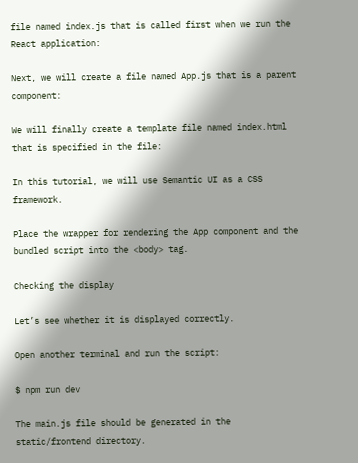file named index.js that is called first when we run the React application:

Next, we will create a file named App.js that is a parent component:

We will finally create a template file named index.html that is specified in the file:

In this tutorial, we will use Semantic UI as a CSS framework.

Place the wrapper for rendering the App component and the bundled script into the <body> tag.

Checking the display

Let’s see whether it is displayed correctly.

Open another terminal and run the script:

$ npm run dev

The main.js file should be generated in the static/frontend directory.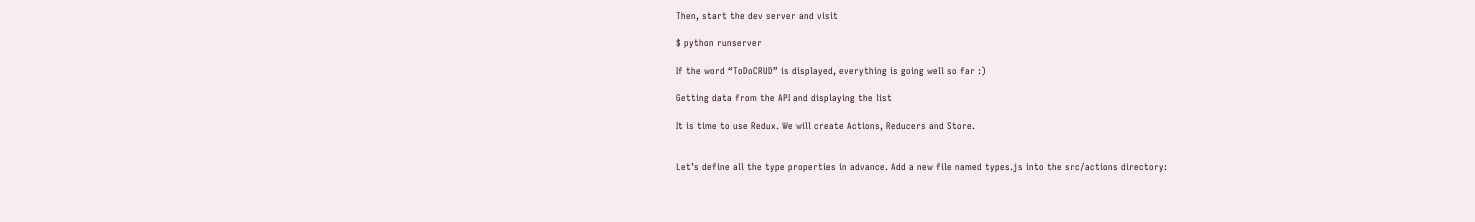Then, start the dev server and visit

$ python runserver

If the word “ToDoCRUD” is displayed, everything is going well so far :)

Getting data from the API and displaying the list

It is time to use Redux. We will create Actions, Reducers and Store.


Let’s define all the type properties in advance. Add a new file named types.js into the src/actions directory: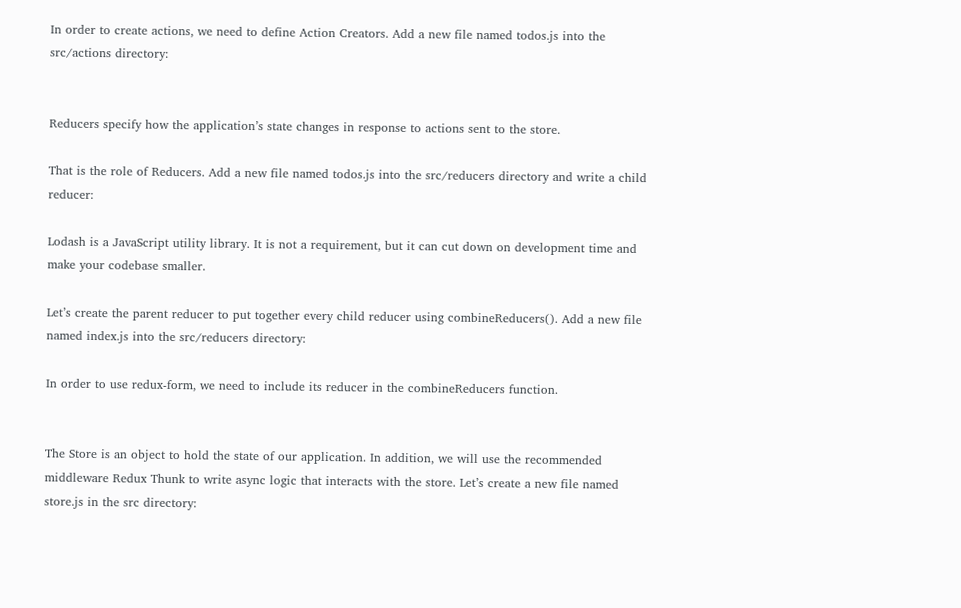In order to create actions, we need to define Action Creators. Add a new file named todos.js into the src/actions directory:


Reducers specify how the application’s state changes in response to actions sent to the store.

That is the role of Reducers. Add a new file named todos.js into the src/reducers directory and write a child reducer:

Lodash is a JavaScript utility library. It is not a requirement, but it can cut down on development time and make your codebase smaller.

Let’s create the parent reducer to put together every child reducer using combineReducers(). Add a new file named index.js into the src/reducers directory:

In order to use redux-form, we need to include its reducer in the combineReducers function.


The Store is an object to hold the state of our application. In addition, we will use the recommended middleware Redux Thunk to write async logic that interacts with the store. Let’s create a new file named store.js in the src directory: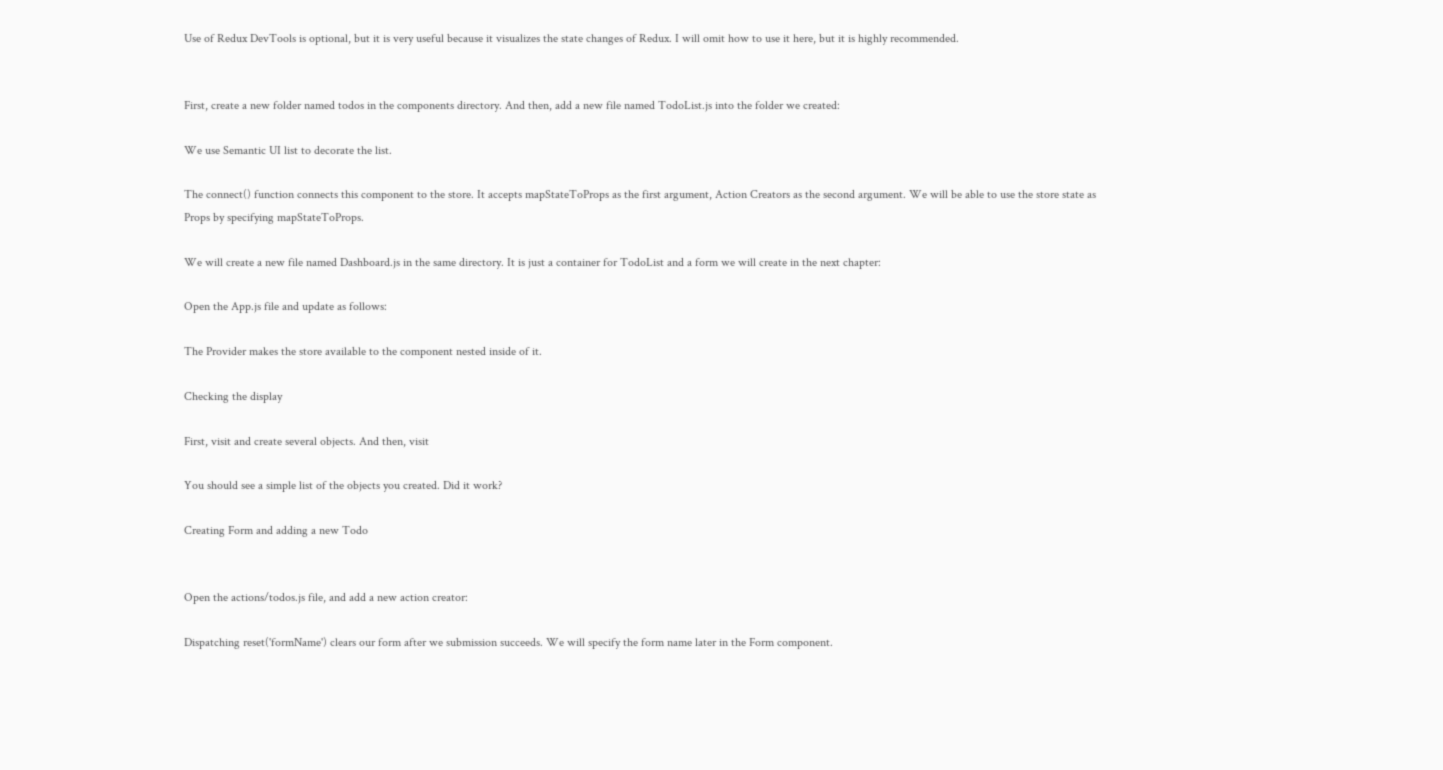Use of Redux DevTools is optional, but it is very useful because it visualizes the state changes of Redux. I will omit how to use it here, but it is highly recommended.


First, create a new folder named todos in the components directory. And then, add a new file named TodoList.js into the folder we created:

We use Semantic UI list to decorate the list.

The connect() function connects this component to the store. It accepts mapStateToProps as the first argument, Action Creators as the second argument. We will be able to use the store state as Props by specifying mapStateToProps.

We will create a new file named Dashboard.js in the same directory. It is just a container for TodoList and a form we will create in the next chapter:

Open the App.js file and update as follows:

The Provider makes the store available to the component nested inside of it.

Checking the display

First, visit and create several objects. And then, visit

You should see a simple list of the objects you created. Did it work?

Creating Form and adding a new Todo


Open the actions/todos.js file, and add a new action creator:

Dispatching reset('formName') clears our form after we submission succeeds. We will specify the form name later in the Form component.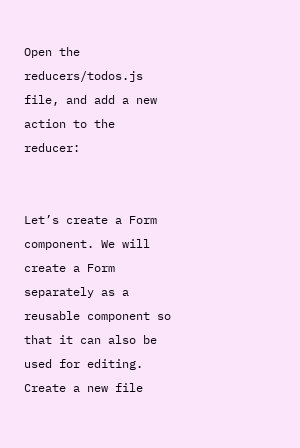Open the reducers/todos.js file, and add a new action to the reducer:


Let’s create a Form component. We will create a Form separately as a reusable component so that it can also be used for editing. Create a new file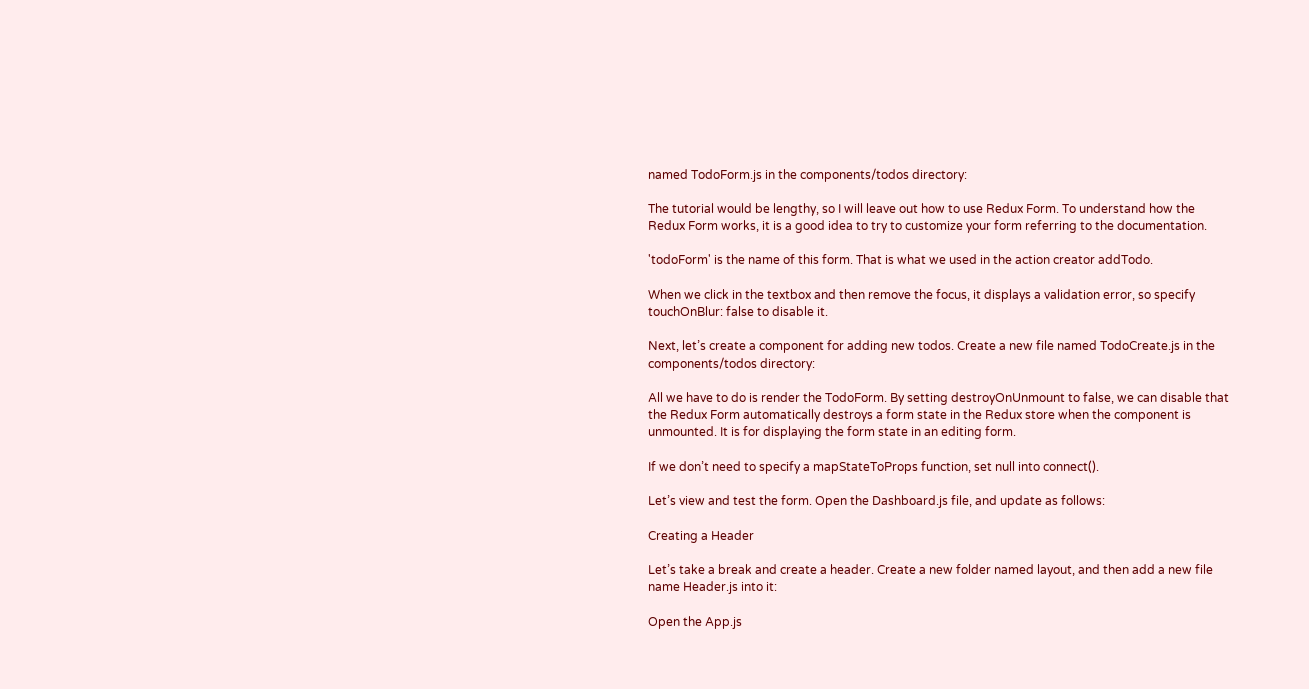named TodoForm.js in the components/todos directory:

The tutorial would be lengthy, so I will leave out how to use Redux Form. To understand how the Redux Form works, it is a good idea to try to customize your form referring to the documentation.

'todoForm' is the name of this form. That is what we used in the action creator addTodo.

When we click in the textbox and then remove the focus, it displays a validation error, so specify touchOnBlur: false to disable it.

Next, let’s create a component for adding new todos. Create a new file named TodoCreate.js in the components/todos directory:

All we have to do is render the TodoForm. By setting destroyOnUnmount to false, we can disable that the Redux Form automatically destroys a form state in the Redux store when the component is unmounted. It is for displaying the form state in an editing form.

If we don’t need to specify a mapStateToProps function, set null into connect().

Let’s view and test the form. Open the Dashboard.js file, and update as follows:

Creating a Header

Let’s take a break and create a header. Create a new folder named layout, and then add a new file name Header.js into it:

Open the App.js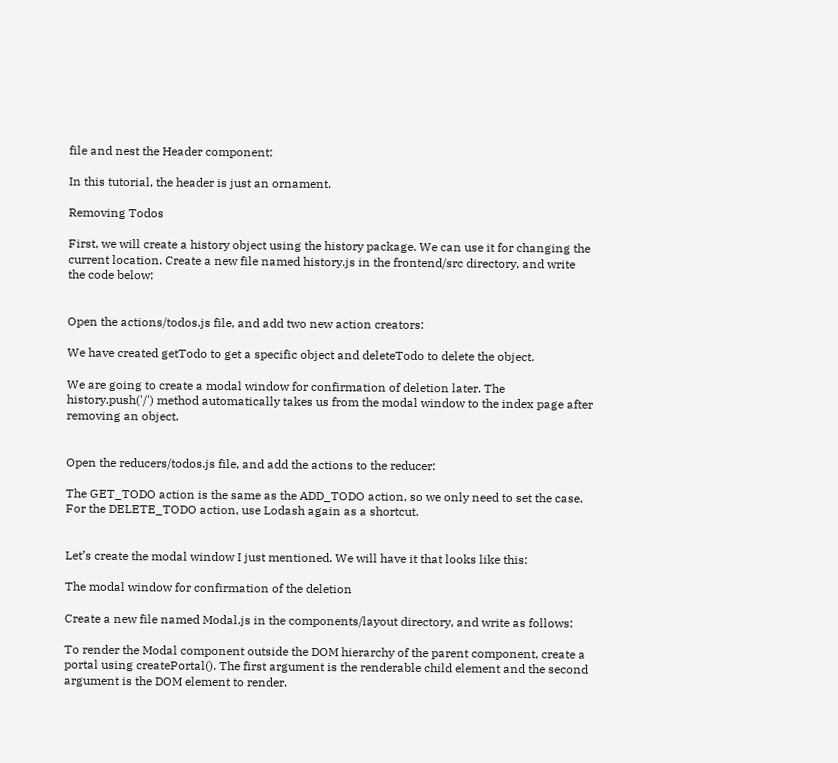file and nest the Header component:

In this tutorial, the header is just an ornament.

Removing Todos

First, we will create a history object using the history package. We can use it for changing the current location. Create a new file named history.js in the frontend/src directory, and write the code below:


Open the actions/todos.js file, and add two new action creators:

We have created getTodo to get a specific object and deleteTodo to delete the object.

We are going to create a modal window for confirmation of deletion later. The history.push('/') method automatically takes us from the modal window to the index page after removing an object.


Open the reducers/todos.js file, and add the actions to the reducer:

The GET_TODO action is the same as the ADD_TODO action, so we only need to set the case. For the DELETE_TODO action, use Lodash again as a shortcut.


Let’s create the modal window I just mentioned. We will have it that looks like this:

The modal window for confirmation of the deletion

Create a new file named Modal.js in the components/layout directory, and write as follows:

To render the Modal component outside the DOM hierarchy of the parent component, create a portal using createPortal(). The first argument is the renderable child element and the second argument is the DOM element to render.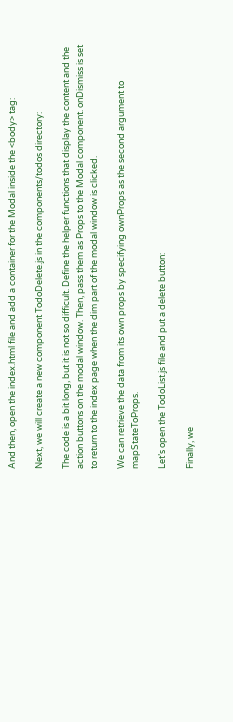And then, open the index.html file and add a container for the Modal inside the <body> tag:

Next, we will create a new component TodoDelete.js in the components/todos directory:

The code is a bit long, but it is not so difficult. Define the helper functions that display the content and the action buttons on the modal window. Then, pass them as Props to the Modal component. onDismiss is set to return to the index page when the dim part of the modal window is clicked.

We can retrieve the data from its own props by specifying ownProps as the second argument to mapStateToProps.

Let’s open the TodoList.js file and put a delete button:

Finally, we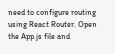need to configure routing using React Router. Open the App.js file and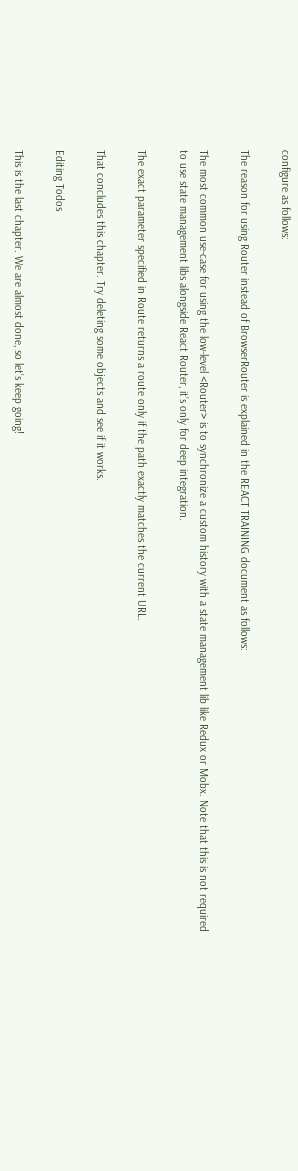configure as follows:

The reason for using Router instead of BrowserRouter is explained in the REACT TRAINING document as follows:

The most common use-case for using the low-level <Router> is to synchronize a custom history with a state management lib like Redux or Mobx. Note that this is not required to use state management libs alongside React Router, it’s only for deep integration.

The exact parameter specified in Route returns a route only if the path exactly matches the current URL.

That concludes this chapter. Try deleting some objects and see if it works.

Editing Todos

This is the last chapter. We are almost done, so let’s keep going!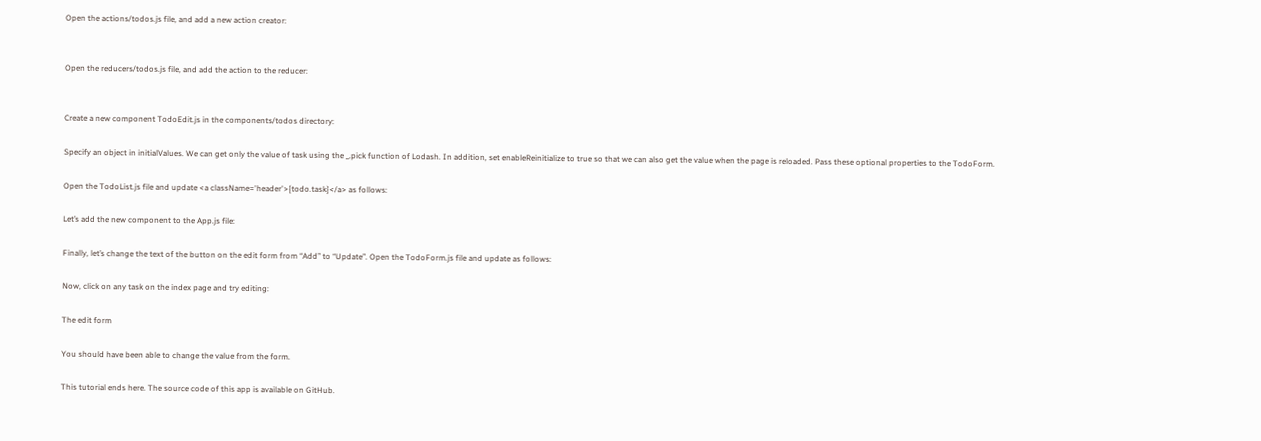Open the actions/todos.js file, and add a new action creator:


Open the reducers/todos.js file, and add the action to the reducer:


Create a new component TodoEdit.js in the components/todos directory:

Specify an object in initialValues. We can get only the value of task using the _.pick function of Lodash. In addition, set enableReinitialize to true so that we can also get the value when the page is reloaded. Pass these optional properties to the TodoForm.

Open the TodoList.js file and update <a className='header'>{todo.task}</a> as follows:

Let’s add the new component to the App.js file:

Finally, let’s change the text of the button on the edit form from “Add” to “Update”. Open the TodoForm.js file and update as follows:

Now, click on any task on the index page and try editing:

The edit form

You should have been able to change the value from the form.

This tutorial ends here. The source code of this app is available on GitHub.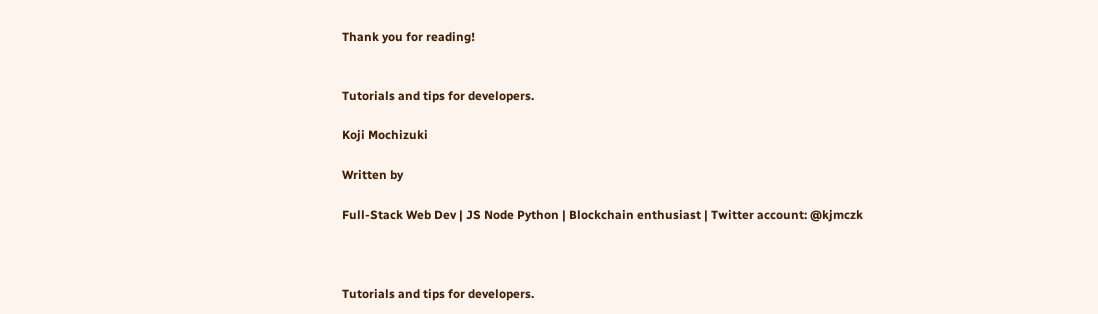Thank you for reading!


Tutorials and tips for developers.

Koji Mochizuki

Written by

Full-Stack Web Dev | JS Node Python | Blockchain enthusiast | Twitter account: @kjmczk



Tutorials and tips for developers.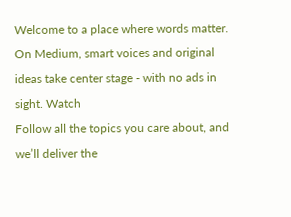Welcome to a place where words matter. On Medium, smart voices and original ideas take center stage - with no ads in sight. Watch
Follow all the topics you care about, and we’ll deliver the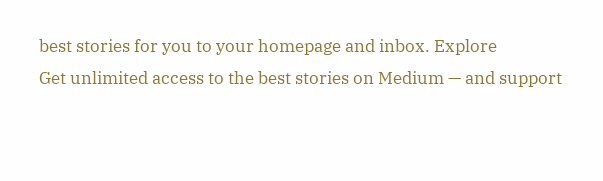best stories for you to your homepage and inbox. Explore
Get unlimited access to the best stories on Medium — and support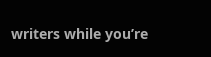writers while you’re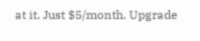at it. Just $5/month. Upgrade